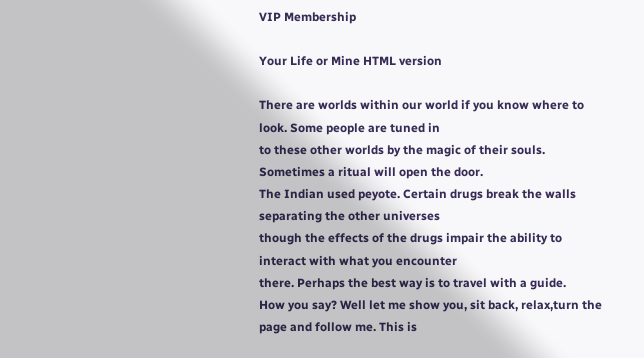VIP Membership

Your Life or Mine HTML version

There are worlds within our world if you know where to look. Some people are tuned in
to these other worlds by the magic of their souls. Sometimes a ritual will open the door.
The Indian used peyote. Certain drugs break the walls separating the other universes
though the effects of the drugs impair the ability to interact with what you encounter
there. Perhaps the best way is to travel with a guide.
How you say? Well let me show you, sit back, relax,turn the page and follow me. This is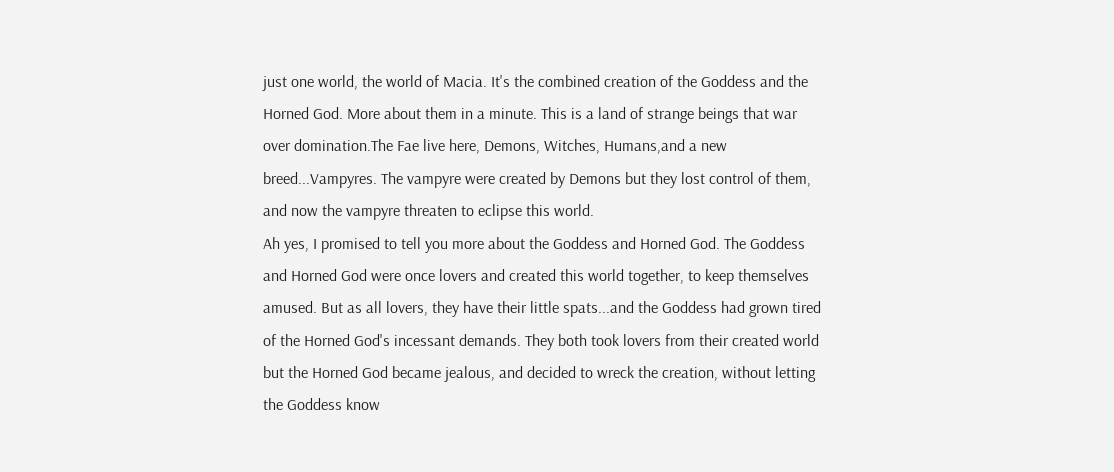just one world, the world of Macia. It's the combined creation of the Goddess and the
Horned God. More about them in a minute. This is a land of strange beings that war
over domination.The Fae live here, Demons, Witches, Humans,and a new
breed...Vampyres. The vampyre were created by Demons but they lost control of them,
and now the vampyre threaten to eclipse this world.
Ah yes, I promised to tell you more about the Goddess and Horned God. The Goddess
and Horned God were once lovers and created this world together, to keep themselves
amused. But as all lovers, they have their little spats...and the Goddess had grown tired
of the Horned God's incessant demands. They both took lovers from their created world
but the Horned God became jealous, and decided to wreck the creation, without letting
the Goddess know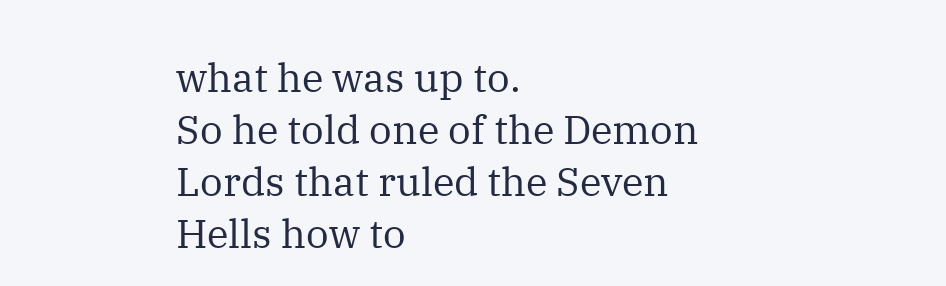what he was up to.
So he told one of the Demon Lords that ruled the Seven Hells how to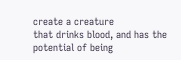create a creature
that drinks blood, and has the potential of being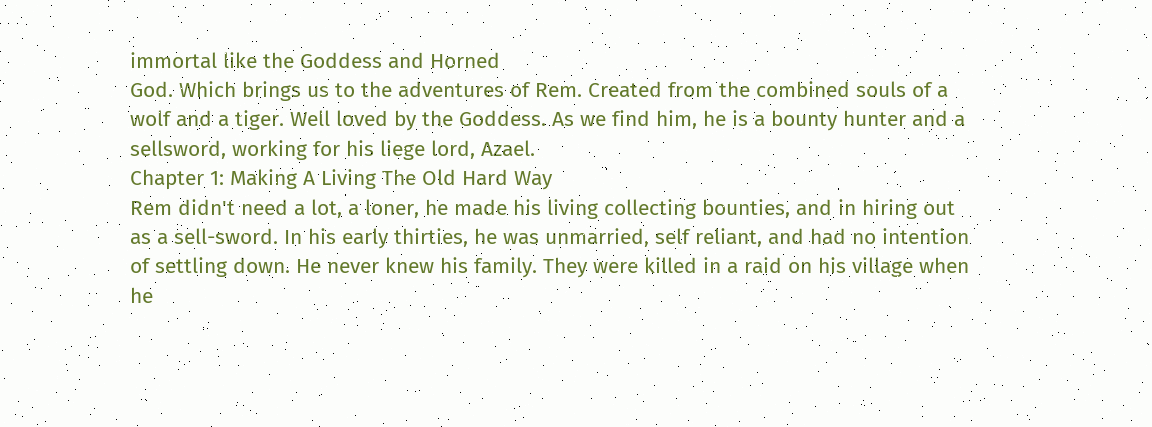immortal like the Goddess and Horned
God. Which brings us to the adventures of Rem. Created from the combined souls of a
wolf and a tiger. Well loved by the Goddess. As we find him, he is a bounty hunter and a
sellsword, working for his liege lord, Azael.
Chapter 1: Making A Living The Old Hard Way
Rem didn't need a lot, a loner, he made his living collecting bounties, and in hiring out
as a sell-sword. In his early thirties, he was unmarried, self reliant, and had no intention
of settling down. He never knew his family. They were killed in a raid on his village when
he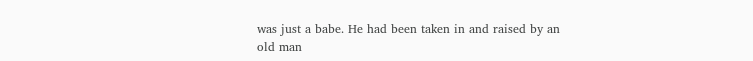was just a babe. He had been taken in and raised by an old man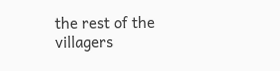the rest of the
villagers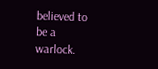believed to be a warlock.